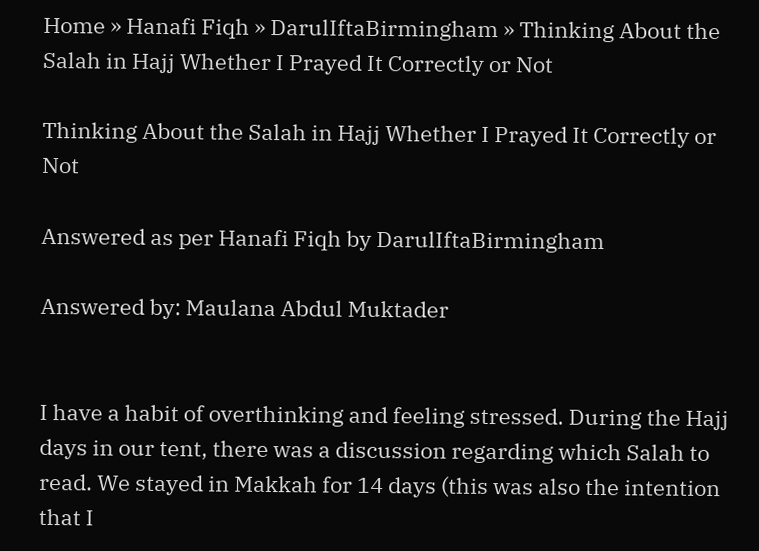Home » Hanafi Fiqh » DarulIftaBirmingham » Thinking About the Salah in Hajj Whether I Prayed It Correctly or Not

Thinking About the Salah in Hajj Whether I Prayed It Correctly or Not

Answered as per Hanafi Fiqh by DarulIftaBirmingham

Answered by: Maulana Abdul Muktader


I have a habit of overthinking and feeling stressed. During the Hajj days in our tent, there was a discussion regarding which Salah to read. We stayed in Makkah for 14 days (this was also the intention that I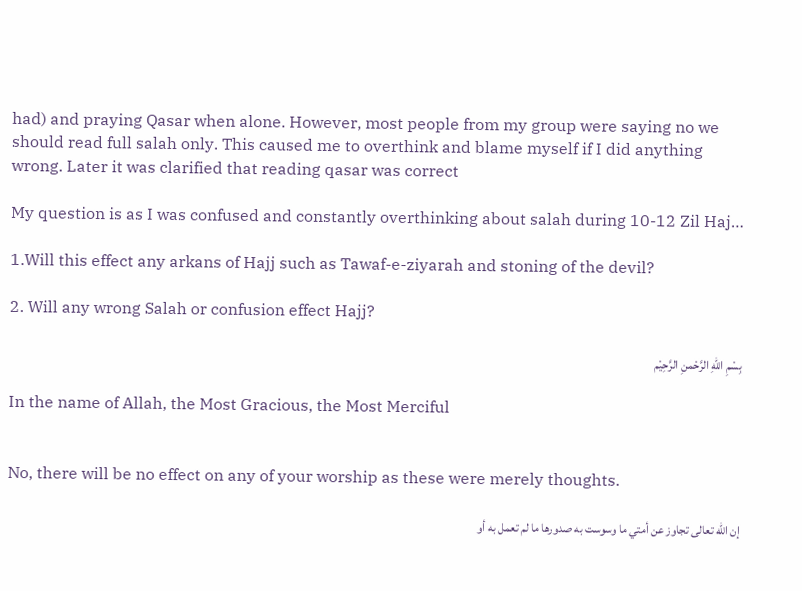had) and praying Qasar when alone. However, most people from my group were saying no we should read full salah only. This caused me to overthink and blame myself if I did anything wrong. Later it was clarified that reading qasar was correct

My question is as I was confused and constantly overthinking about salah during 10-12 Zil Haj…

1.Will this effect any arkans of Hajj such as Tawaf-e-ziyarah and stoning of the devil?

2. Will any wrong Salah or confusion effect Hajj?

بِسْمِ اللهِ الرَّحْمنِ الرَّحِيْم

In the name of Allah, the Most Gracious, the Most Merciful


No, there will be no effect on any of your worship as these were merely thoughts.

إن الله تعالى تجاوز عن أمتي ما وسوست به صدورها ما لم تعمل به أو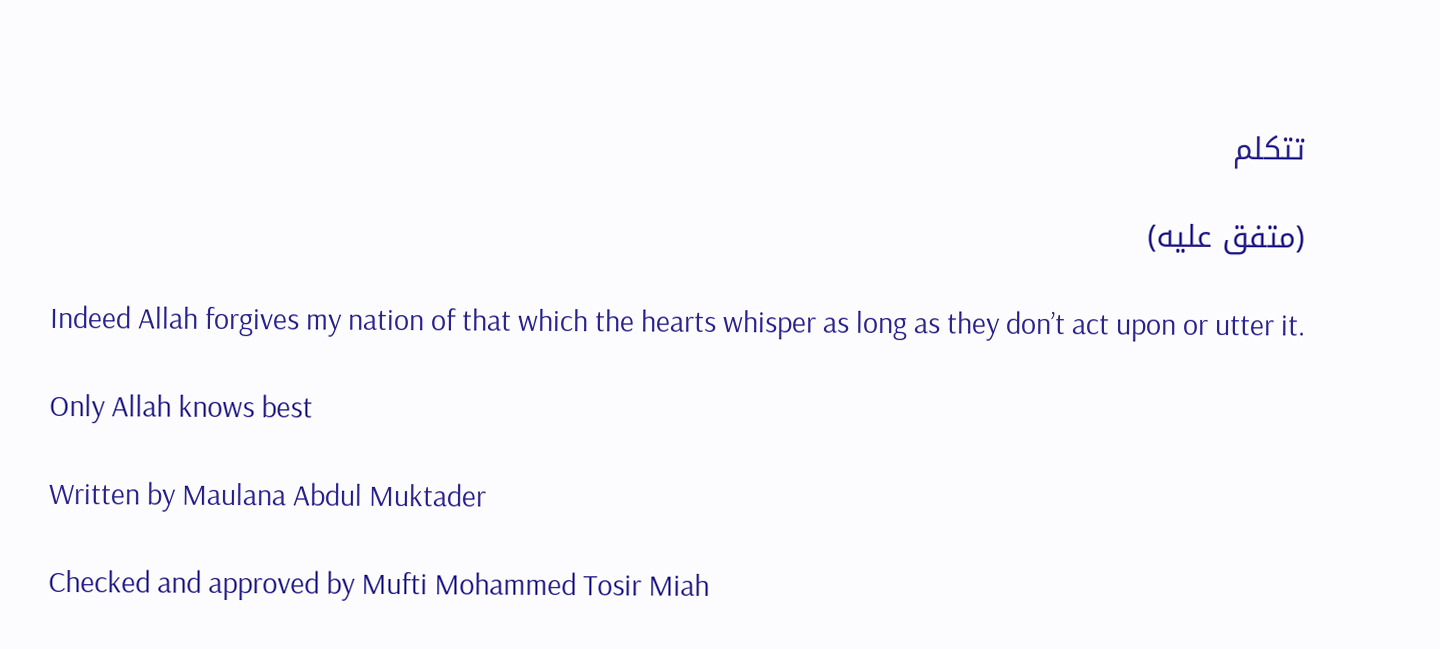تتكلم

(متفق عليه)

Indeed Allah forgives my nation of that which the hearts whisper as long as they don’t act upon or utter it.

Only Allah knows best

Written by Maulana Abdul Muktader

Checked and approved by Mufti Mohammed Tosir Miah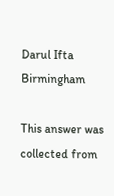Darul Ifta Birmingham

This answer was collected from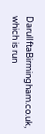DarulIftaBirmingham.co.uk, which is run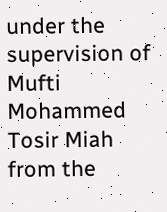under the supervision of Mufti Mohammed Tosir Miah from the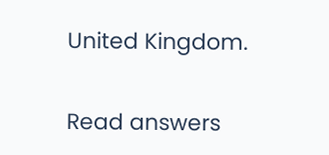United Kingdom.

Read answers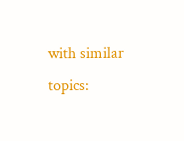with similar topics: